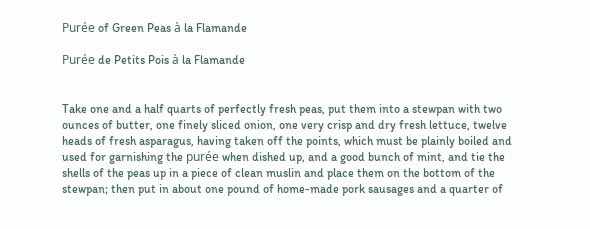Purée of Green Peas à la Flamande

Purée de Petits Pois à la Flamande


Take one and a half quarts of perfectly fresh peas, put them into a stewpan with two ounces of butter, one finely sliced onion, one very crisp and dry fresh lettuce, twelve heads of fresh asparagus, having taken off the points, which must be plainly boiled and used for garnishing the purée when dished up, and a good bunch of mint, and tie the shells of the peas up in a piece of clean muslin and place them on the bottom of the stewpan; then put in about one pound of home-made pork sausages and a quarter of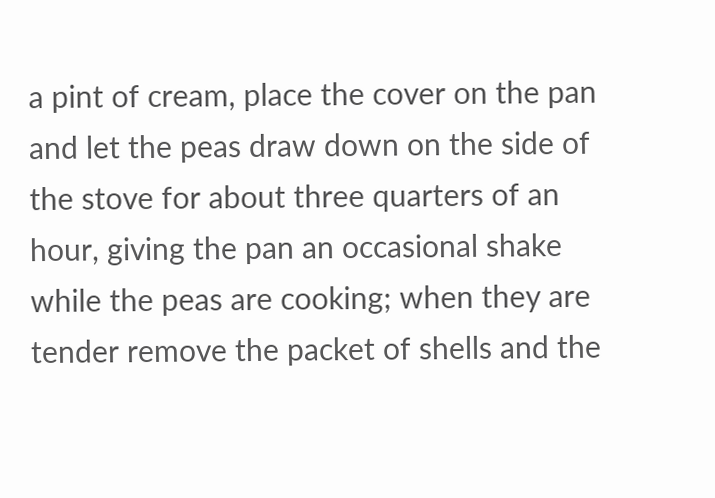a pint of cream, place the cover on the pan and let the peas draw down on the side of the stove for about three quarters of an hour, giving the pan an occasional shake while the peas are cooking; when they are tender remove the packet of shells and the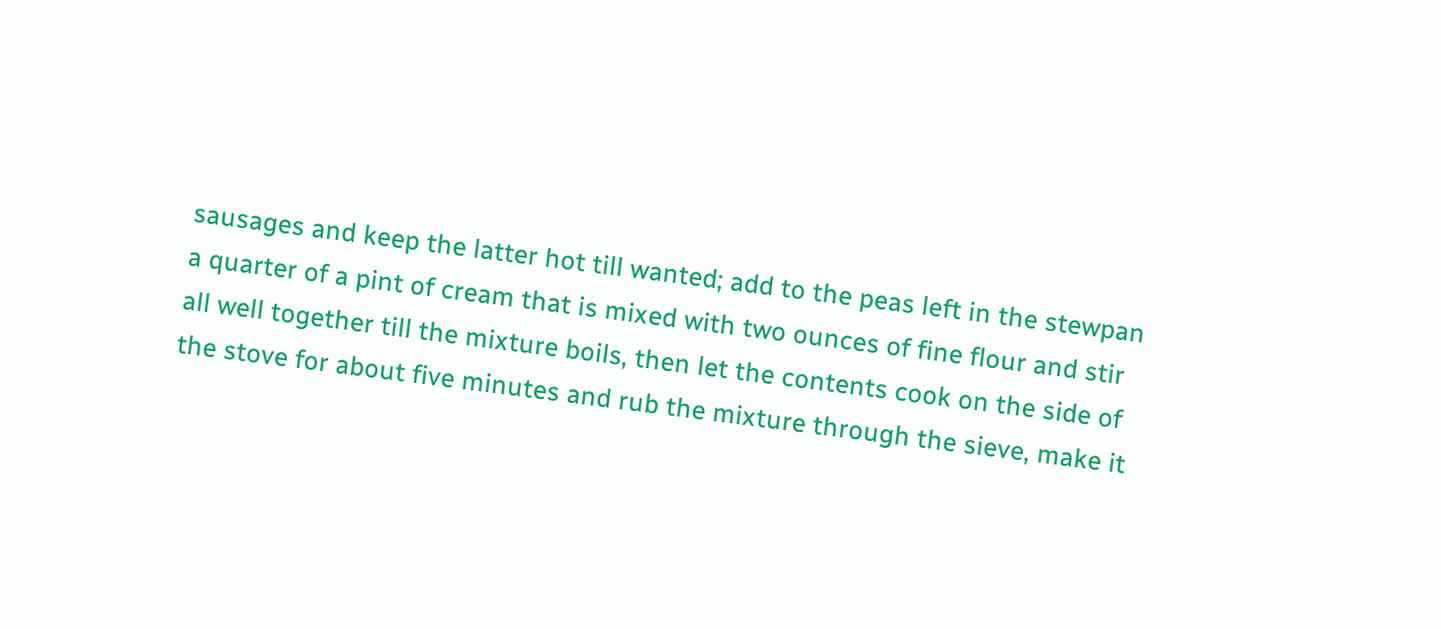sausages and keep the latter hot till wanted; add to the peas left in the stewpan a quarter of a pint of cream that is mixed with two ounces of fine flour and stir all well together till the mixture boils, then let the contents cook on the side of the stove for about five minutes and rub the mixture through the sieve, make it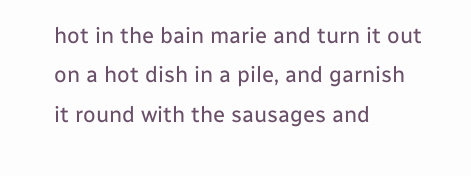hot in the bain marie and turn it out on a hot dish in a pile, and garnish it round with the sausages and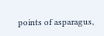points of asparagus,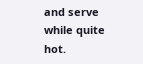and serve while quite hot.